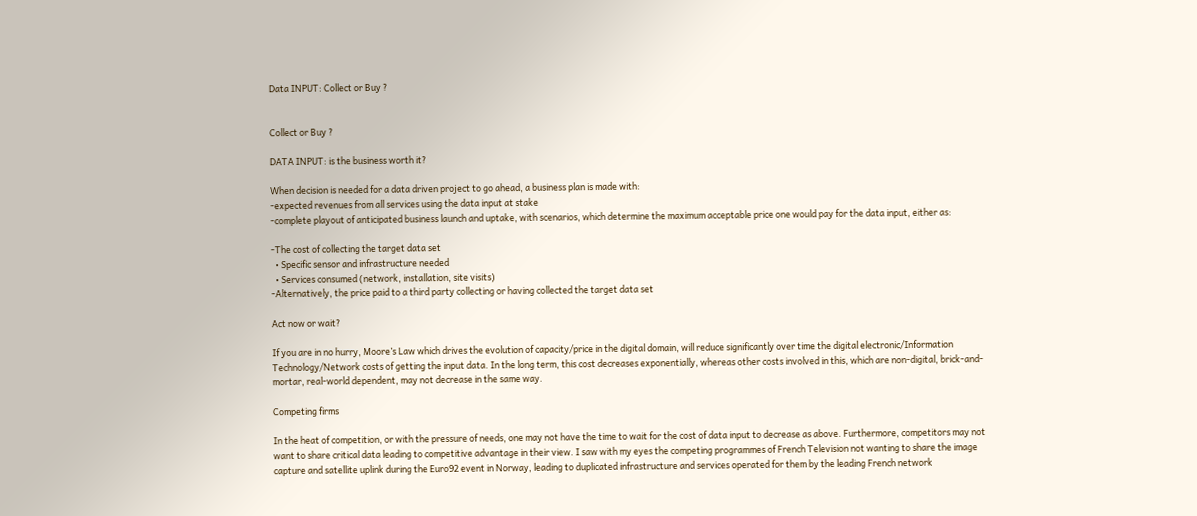Data INPUT: Collect or Buy ?


Collect or Buy ?

DATA INPUT: is the business worth it?

When decision is needed for a data driven project to go ahead, a business plan is made with:
-expected revenues from all services using the data input at stake
-complete playout of anticipated business launch and uptake, with scenarios, which determine the maximum acceptable price one would pay for the data input, either as:

-The cost of collecting the target data set
  • Specific sensor and infrastructure needed
  • Services consumed (network, installation, site visits)
-Alternatively, the price paid to a third party collecting or having collected the target data set

Act now or wait?

If you are in no hurry, Moore’s Law which drives the evolution of capacity/price in the digital domain, will reduce significantly over time the digital electronic/Information Technology/Network costs of getting the input data. In the long term, this cost decreases exponentially, whereas other costs involved in this, which are non-digital, brick-and-mortar, real-world dependent, may not decrease in the same way.

Competing firms

In the heat of competition, or with the pressure of needs, one may not have the time to wait for the cost of data input to decrease as above. Furthermore, competitors may not want to share critical data leading to competitive advantage in their view. I saw with my eyes the competing programmes of French Television not wanting to share the image capture and satellite uplink during the Euro92 event in Norway, leading to duplicated infrastructure and services operated for them by the leading French network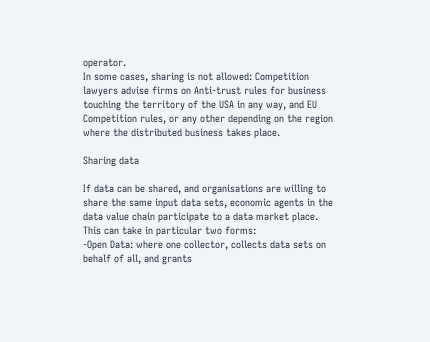operator.
In some cases, sharing is not allowed: Competition lawyers advise firms on Anti-trust rules for business touching the territory of the USA in any way, and EU Competition rules, or any other depending on the region where the distributed business takes place.

Sharing data

If data can be shared, and organisations are willing to share the same input data sets, economic agents in the data value chain participate to a data market place.
This can take in particular two forms:
-Open Data: where one collector, collects data sets on behalf of all, and grants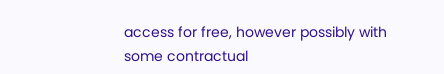access for free, however possibly with some contractual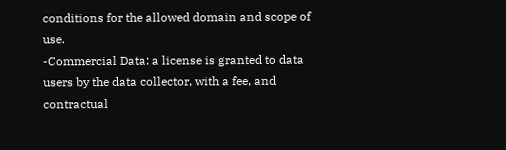conditions for the allowed domain and scope of use.
-Commercial Data: a license is granted to data users by the data collector, with a fee, and contractual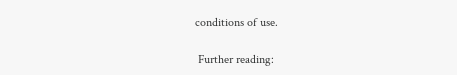conditions of use.

 Further reading: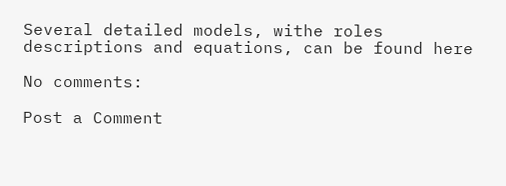Several detailed models, withe roles descriptions and equations, can be found here

No comments:

Post a Comment